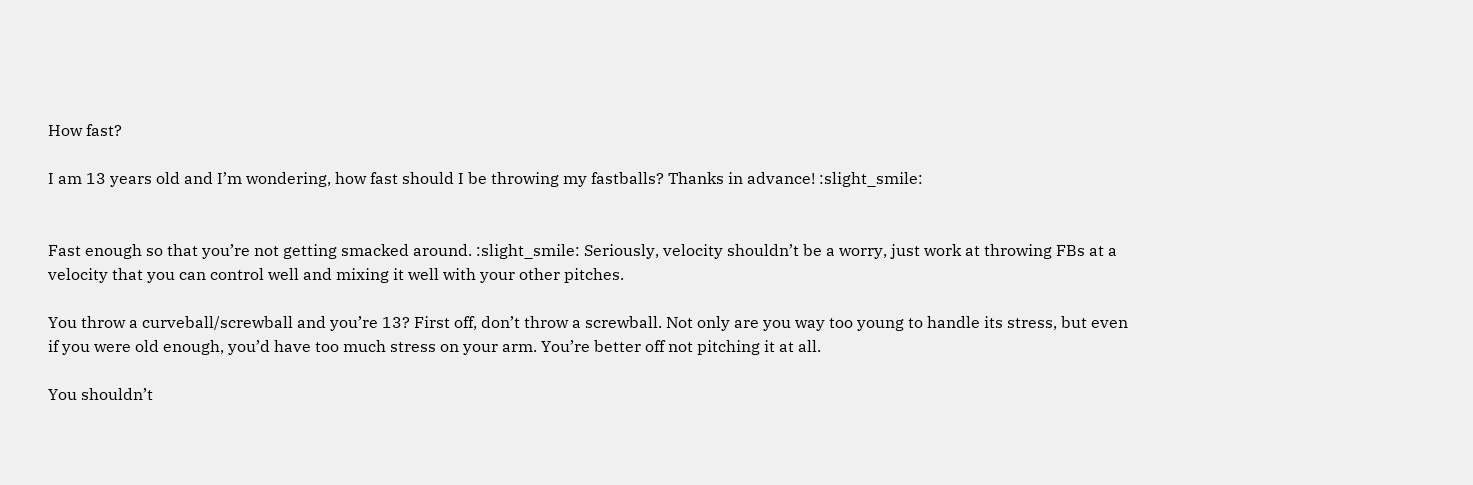How fast?

I am 13 years old and I’m wondering, how fast should I be throwing my fastballs? Thanks in advance! :slight_smile:


Fast enough so that you’re not getting smacked around. :slight_smile: Seriously, velocity shouldn’t be a worry, just work at throwing FBs at a velocity that you can control well and mixing it well with your other pitches.

You throw a curveball/screwball and you’re 13? First off, don’t throw a screwball. Not only are you way too young to handle its stress, but even if you were old enough, you’d have too much stress on your arm. You’re better off not pitching it at all.

You shouldn’t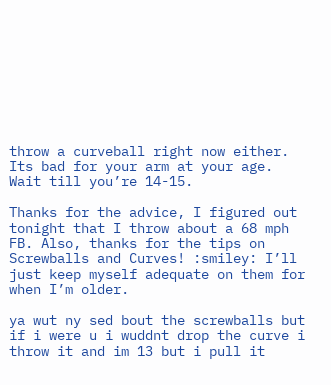throw a curveball right now either. Its bad for your arm at your age. Wait till you’re 14-15.

Thanks for the advice, I figured out tonight that I throw about a 68 mph FB. Also, thanks for the tips on Screwballs and Curves! :smiley: I’ll just keep myself adequate on them for when I’m older.

ya wut ny sed bout the screwballs but if i were u i wuddnt drop the curve i throw it and im 13 but i pull it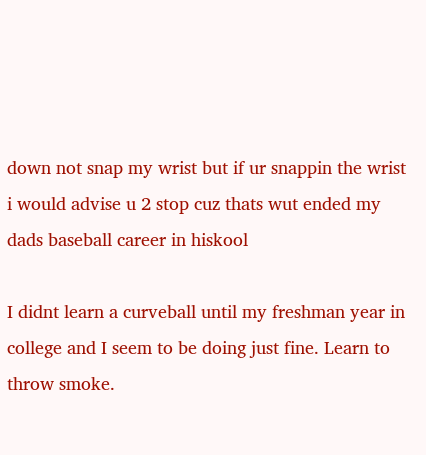down not snap my wrist but if ur snappin the wrist i would advise u 2 stop cuz thats wut ended my dads baseball career in hiskool

I didnt learn a curveball until my freshman year in college and I seem to be doing just fine. Learn to throw smoke.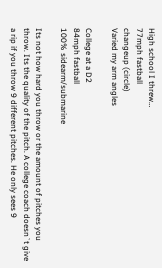High school I threw…
77mph fastball
changeup (circle)
Varied my arm angles

College at a D2
84mph fastball
100% sidearm/submarine

Its not how hard you throw or the amount of pitches you throw. Its the quality of the pitch. A college coach doesn`t give a rip if you throw 9 different pitches. He only sees 9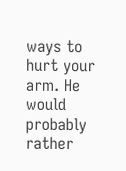ways to hurt your arm. He would probably rather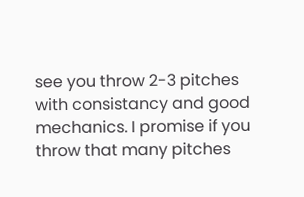see you throw 2-3 pitches with consistancy and good mechanics. I promise if you throw that many pitches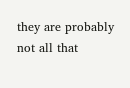they are probably not all that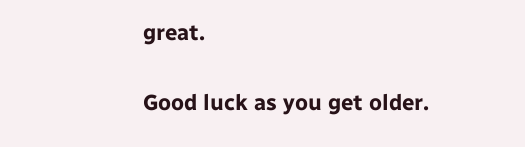great.

Good luck as you get older.